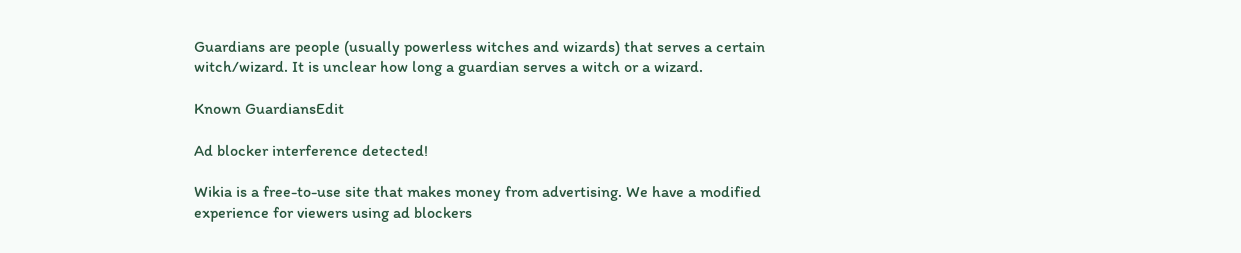Guardians are people (usually powerless witches and wizards) that serves a certain witch/wizard. It is unclear how long a guardian serves a witch or a wizard.

Known GuardiansEdit

Ad blocker interference detected!

Wikia is a free-to-use site that makes money from advertising. We have a modified experience for viewers using ad blockers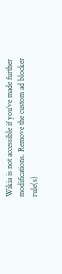Wikia is not accessible if you’ve made further modifications. Remove the custom ad blocker rule(s)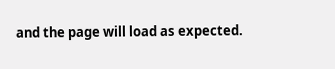and the page will load as expected.